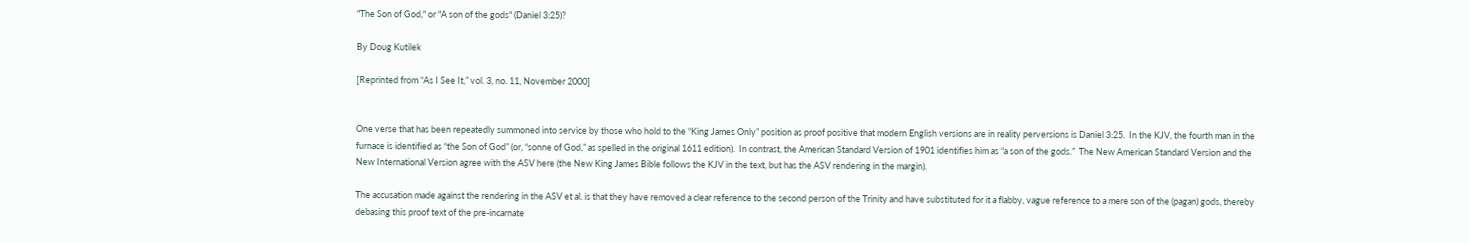"The Son of God," or "A son of the gods" (Daniel 3:25)?

By Doug Kutilek

[Reprinted from “As I See It,” vol. 3, no. 11, November 2000]


One verse that has been repeatedly summoned into service by those who hold to the “King James Only” position as proof positive that modern English versions are in reality perversions is Daniel 3:25.  In the KJV, the fourth man in the furnace is identified as “the Son of God” (or, “sonne of God,” as spelled in the original 1611 edition).  In contrast, the American Standard Version of 1901 identifies him as “a son of the gods.”  The New American Standard Version and the New International Version agree with the ASV here (the New King James Bible follows the KJV in the text, but has the ASV rendering in the margin).

The accusation made against the rendering in the ASV et al. is that they have removed a clear reference to the second person of the Trinity and have substituted for it a flabby, vague reference to a mere son of the (pagan) gods, thereby debasing this proof text of the pre-incarnate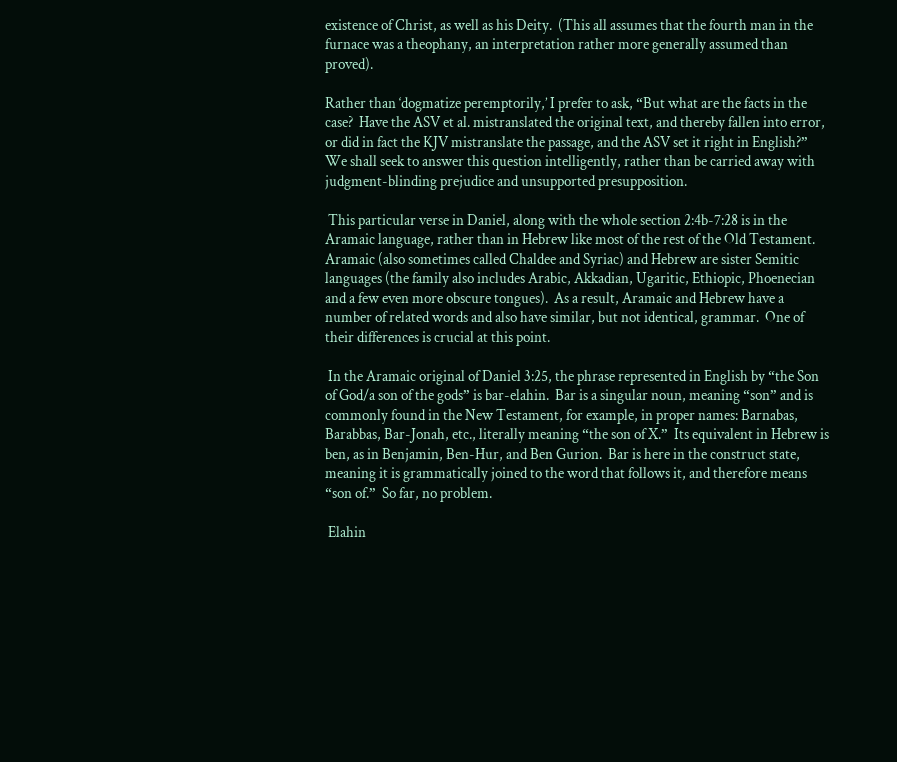existence of Christ, as well as his Deity.  (This all assumes that the fourth man in the furnace was a theophany, an interpretation rather more generally assumed than proved).

Rather than ‘dogmatize peremptorily,’ I prefer to ask, “But what are the facts in the case?  Have the ASV et al. mistranslated the original text, and thereby fallen into error, or did in fact the KJV mistranslate the passage, and the ASV set it right in English?”  We shall seek to answer this question intelligently, rather than be carried away with judgment-blinding prejudice and unsupported presupposition.

 This particular verse in Daniel, along with the whole section 2:4b-7:28 is in the Aramaic language, rather than in Hebrew like most of the rest of the Old Testament.  Aramaic (also sometimes called Chaldee and Syriac) and Hebrew are sister Semitic languages (the family also includes Arabic, Akkadian, Ugaritic, Ethiopic, Phoenecian and a few even more obscure tongues).  As a result, Aramaic and Hebrew have a number of related words and also have similar, but not identical, grammar.  One of their differences is crucial at this point.

 In the Aramaic original of Daniel 3:25, the phrase represented in English by “the Son of God/a son of the gods” is bar-elahin.  Bar is a singular noun, meaning “son” and is commonly found in the New Testament, for example, in proper names: Barnabas, Barabbas, Bar-Jonah, etc., literally meaning “the son of X.”  Its equivalent in Hebrew is ben, as in Benjamin, Ben-Hur, and Ben Gurion.  Bar is here in the construct state, meaning it is grammatically joined to the word that follows it, and therefore means “son of.”  So far, no problem.

 Elahin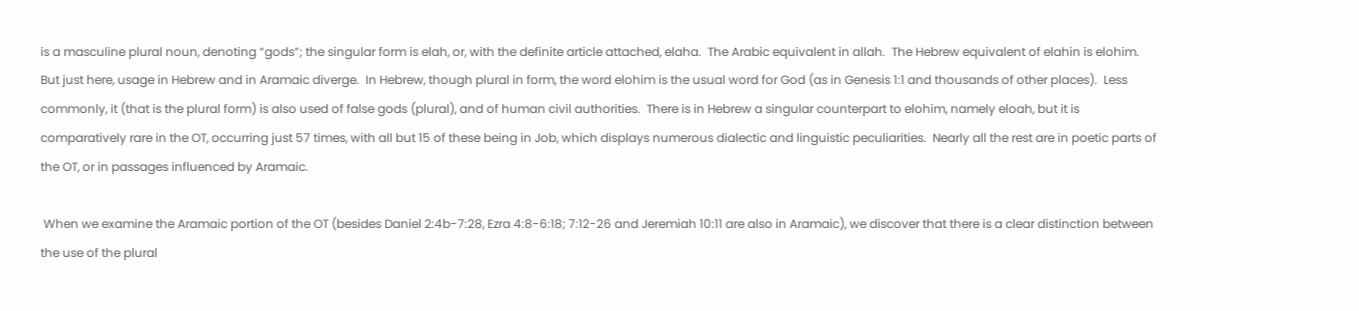is a masculine plural noun, denoting “gods”; the singular form is elah, or, with the definite article attached, elaha.  The Arabic equivalent in allah.  The Hebrew equivalent of elahin is elohim.  But just here, usage in Hebrew and in Aramaic diverge.  In Hebrew, though plural in form, the word elohim is the usual word for God (as in Genesis 1:1 and thousands of other places).  Less commonly, it (that is the plural form) is also used of false gods (plural), and of human civil authorities.  There is in Hebrew a singular counterpart to elohim, namely eloah, but it is comparatively rare in the OT, occurring just 57 times, with all but 15 of these being in Job, which displays numerous dialectic and linguistic peculiarities.  Nearly all the rest are in poetic parts of the OT, or in passages influenced by Aramaic.

 When we examine the Aramaic portion of the OT (besides Daniel 2:4b-7:28, Ezra 4:8-6:18; 7:12-26 and Jeremiah 10:11 are also in Aramaic), we discover that there is a clear distinction between the use of the plural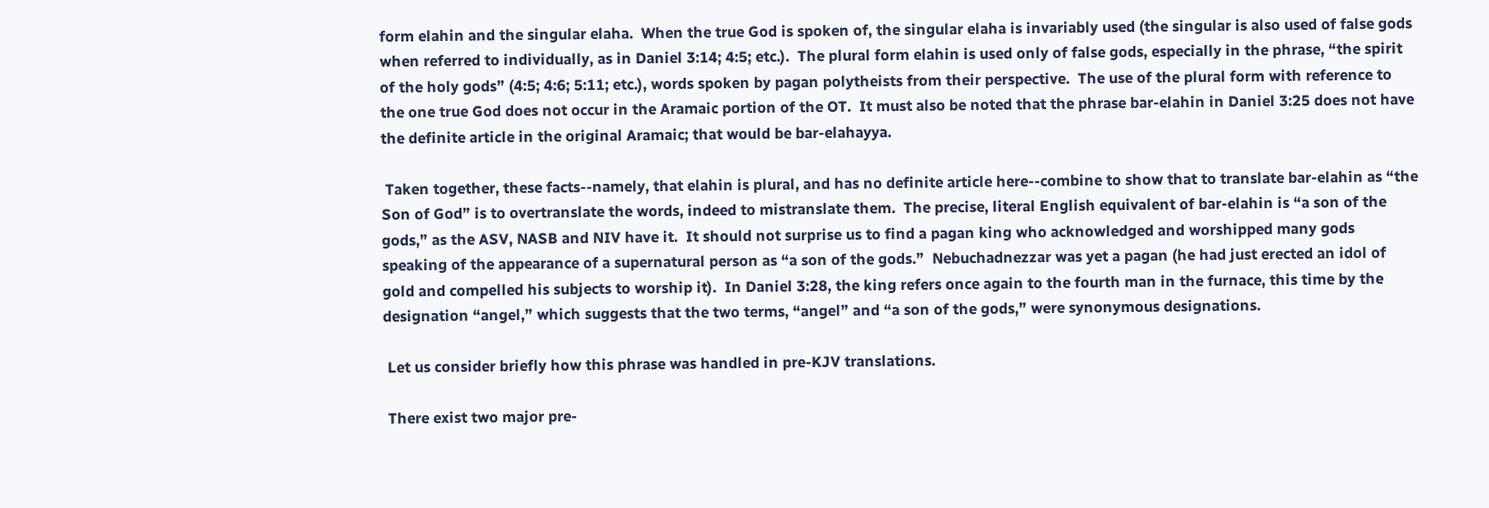form elahin and the singular elaha.  When the true God is spoken of, the singular elaha is invariably used (the singular is also used of false gods when referred to individually, as in Daniel 3:14; 4:5; etc.).  The plural form elahin is used only of false gods, especially in the phrase, “the spirit of the holy gods” (4:5; 4:6; 5:11; etc.), words spoken by pagan polytheists from their perspective.  The use of the plural form with reference to the one true God does not occur in the Aramaic portion of the OT.  It must also be noted that the phrase bar-elahin in Daniel 3:25 does not have the definite article in the original Aramaic; that would be bar-elahayya.

 Taken together, these facts--namely, that elahin is plural, and has no definite article here--combine to show that to translate bar-elahin as “the Son of God” is to overtranslate the words, indeed to mistranslate them.  The precise, literal English equivalent of bar-elahin is “a son of the gods,” as the ASV, NASB and NIV have it.  It should not surprise us to find a pagan king who acknowledged and worshipped many gods speaking of the appearance of a supernatural person as “a son of the gods.”  Nebuchadnezzar was yet a pagan (he had just erected an idol of gold and compelled his subjects to worship it).  In Daniel 3:28, the king refers once again to the fourth man in the furnace, this time by the designation “angel,” which suggests that the two terms, “angel” and “a son of the gods,” were synonymous designations.

 Let us consider briefly how this phrase was handled in pre-KJV translations.

 There exist two major pre-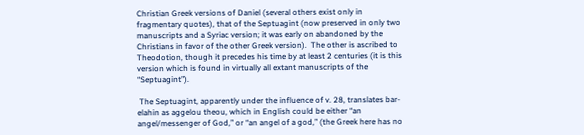Christian Greek versions of Daniel (several others exist only in fragmentary quotes), that of the Septuagint (now preserved in only two manuscripts and a Syriac version; it was early on abandoned by the Christians in favor of the other Greek version).  The other is ascribed to Theodotion, though it precedes his time by at least 2 centuries (it is this version which is found in virtually all extant manuscripts of the “Septuagint”).

 The Septuagint, apparently under the influence of v. 28, translates bar-elahin as aggelou theou, which in English could be either “an angel/messenger of God,” or “an angel of a god,” (the Greek here has no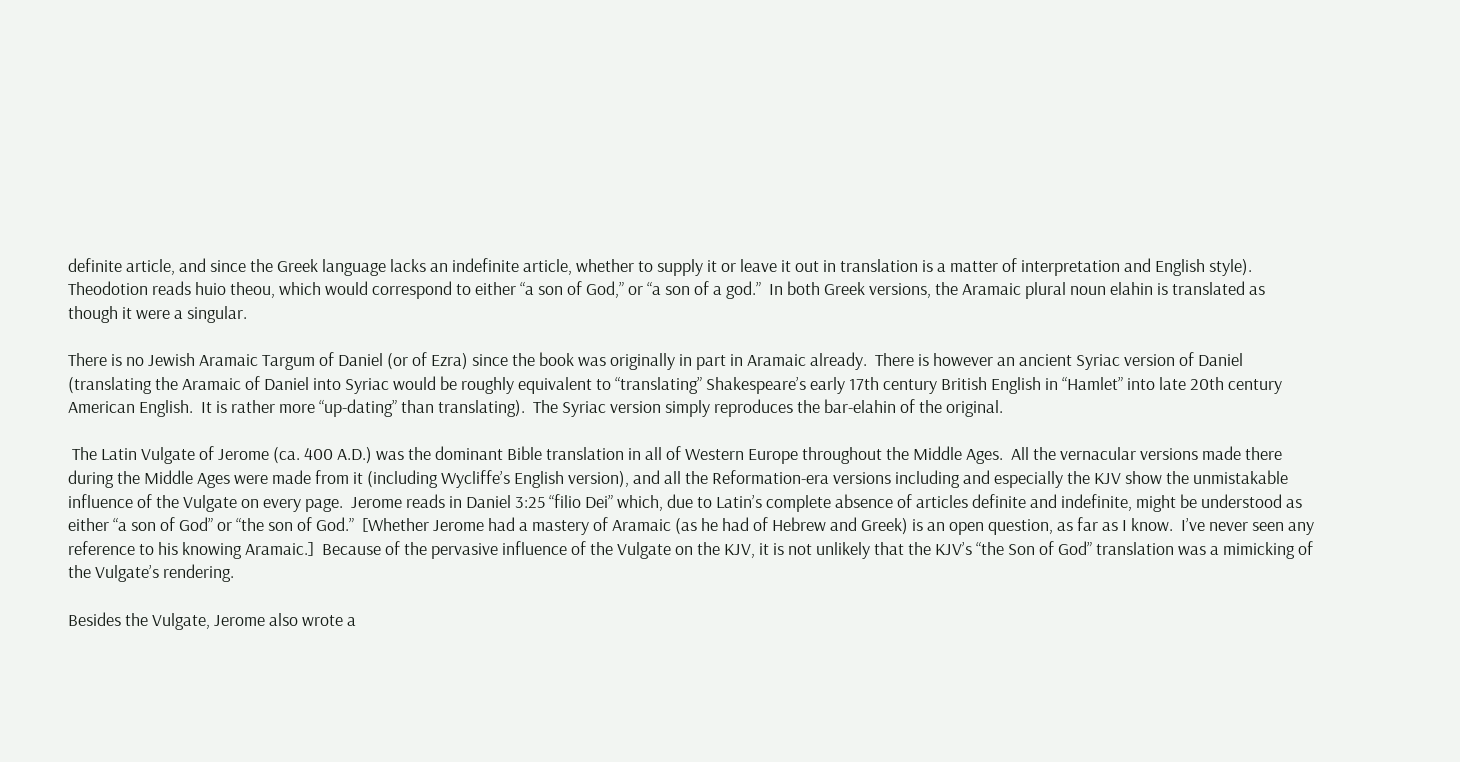definite article, and since the Greek language lacks an indefinite article, whether to supply it or leave it out in translation is a matter of interpretation and English style).  Theodotion reads huio theou, which would correspond to either “a son of God,” or “a son of a god.”  In both Greek versions, the Aramaic plural noun elahin is translated as though it were a singular.

There is no Jewish Aramaic Targum of Daniel (or of Ezra) since the book was originally in part in Aramaic already.  There is however an ancient Syriac version of Daniel (translating the Aramaic of Daniel into Syriac would be roughly equivalent to “translating” Shakespeare’s early 17th century British English in “Hamlet” into late 20th century American English.  It is rather more “up-dating” than translating).  The Syriac version simply reproduces the bar-elahin of the original.

 The Latin Vulgate of Jerome (ca. 400 A.D.) was the dominant Bible translation in all of Western Europe throughout the Middle Ages.  All the vernacular versions made there during the Middle Ages were made from it (including Wycliffe’s English version), and all the Reformation-era versions including and especially the KJV show the unmistakable influence of the Vulgate on every page.  Jerome reads in Daniel 3:25 “filio Dei” which, due to Latin’s complete absence of articles definite and indefinite, might be understood as either “a son of God” or “the son of God.”  [Whether Jerome had a mastery of Aramaic (as he had of Hebrew and Greek) is an open question, as far as I know.  I’ve never seen any reference to his knowing Aramaic.]  Because of the pervasive influence of the Vulgate on the KJV, it is not unlikely that the KJV’s “the Son of God” translation was a mimicking of the Vulgate’s rendering.

Besides the Vulgate, Jerome also wrote a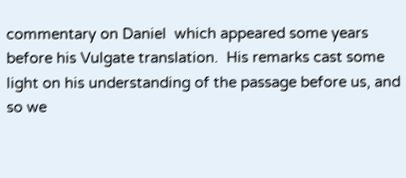commentary on Daniel  which appeared some years before his Vulgate translation.  His remarks cast some light on his understanding of the passage before us, and so we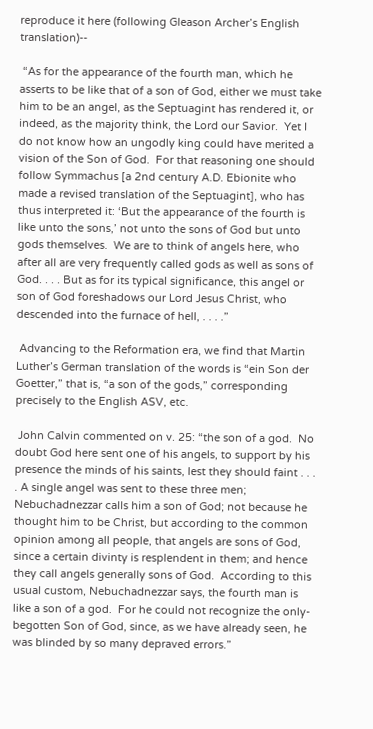reproduce it here (following Gleason Archer’s English translation)--

 “As for the appearance of the fourth man, which he asserts to be like that of a son of God, either we must take him to be an angel, as the Septuagint has rendered it, or indeed, as the majority think, the Lord our Savior.  Yet I do not know how an ungodly king could have merited a vision of the Son of God.  For that reasoning one should follow Symmachus [a 2nd century A.D. Ebionite who made a revised translation of the Septuagint], who has thus interpreted it: ‘But the appearance of the fourth is like unto the sons,’ not unto the sons of God but unto gods themselves.  We are to think of angels here, who after all are very frequently called gods as well as sons of God. . . . But as for its typical significance, this angel or son of God foreshadows our Lord Jesus Christ, who descended into the furnace of hell, . . . .”

 Advancing to the Reformation era, we find that Martin Luther’s German translation of the words is “ein Son der Goetter,” that is, “a son of the gods,” corresponding precisely to the English ASV, etc.

 John Calvin commented on v. 25: “the son of a god.  No doubt God here sent one of his angels, to support by his presence the minds of his saints, lest they should faint . . . . A single angel was sent to these three men; Nebuchadnezzar calls him a son of God; not because he thought him to be Christ, but according to the common opinion among all people, that angels are sons of God, since a certain divinty is resplendent in them; and hence they call angels generally sons of God.  According to this usual custom, Nebuchadnezzar says, the fourth man is like a son of a god.  For he could not recognize the only-begotten Son of God, since, as we have already seen, he was blinded by so many depraved errors.”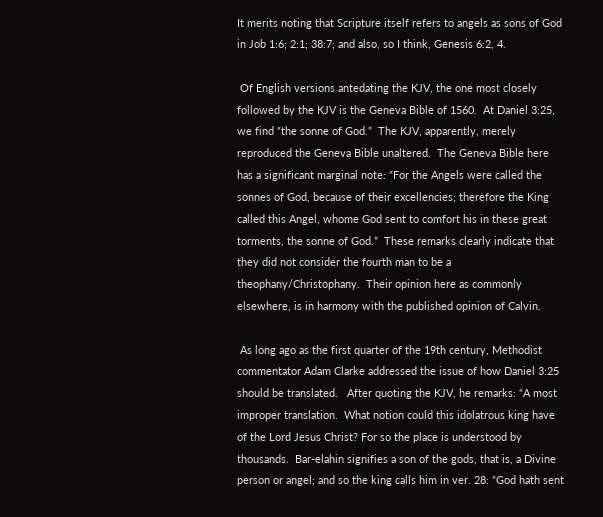It merits noting that Scripture itself refers to angels as sons of God in Job 1:6; 2:1; 38:7; and also, so I think, Genesis 6:2, 4.

 Of English versions antedating the KJV, the one most closely followed by the KJV is the Geneva Bible of 1560.  At Daniel 3:25, we find “the sonne of God.”  The KJV, apparently, merely reproduced the Geneva Bible unaltered.  The Geneva Bible here has a significant marginal note: “For the Angels were called the sonnes of God, because of their excellencies; therefore the King called this Angel, whome God sent to comfort his in these great torments, the sonne of God.”  These remarks clearly indicate that they did not consider the fourth man to be a theophany/Christophany.  Their opinion here as commonly elsewhere, is in harmony with the published opinion of Calvin.

 As long ago as the first quarter of the 19th century, Methodist commentator Adam Clarke addressed the issue of how Daniel 3:25 should be translated.   After quoting the KJV, he remarks: “A most improper translation.  What notion could this idolatrous king have of the Lord Jesus Christ? For so the place is understood by thousands.  Bar-elahin signifies a son of the gods, that is, a Divine person or angel; and so the king calls him in ver. 28: “God hath sent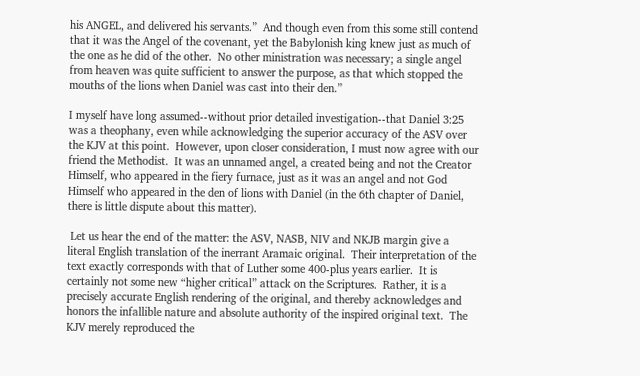his ANGEL, and delivered his servants.”  And though even from this some still contend that it was the Angel of the covenant, yet the Babylonish king knew just as much of the one as he did of the other.  No other ministration was necessary; a single angel from heaven was quite sufficient to answer the purpose, as that which stopped the mouths of the lions when Daniel was cast into their den.”

I myself have long assumed--without prior detailed investigation--that Daniel 3:25 was a theophany, even while acknowledging the superior accuracy of the ASV over the KJV at this point.  However, upon closer consideration, I must now agree with our friend the Methodist.  It was an unnamed angel, a created being and not the Creator Himself, who appeared in the fiery furnace, just as it was an angel and not God Himself who appeared in the den of lions with Daniel (in the 6th chapter of Daniel, there is little dispute about this matter).

 Let us hear the end of the matter: the ASV, NASB, NIV and NKJB margin give a literal English translation of the inerrant Aramaic original.  Their interpretation of the text exactly corresponds with that of Luther some 400-plus years earlier.  It is certainly not some new “higher critical” attack on the Scriptures.  Rather, it is a precisely accurate English rendering of the original, and thereby acknowledges and honors the infallible nature and absolute authority of the inspired original text.  The KJV merely reproduced the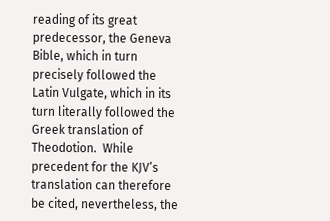reading of its great predecessor, the Geneva Bible, which in turn precisely followed the Latin Vulgate, which in its turn literally followed the Greek translation of Theodotion.  While precedent for the KJV’s translation can therefore be cited, nevertheless, the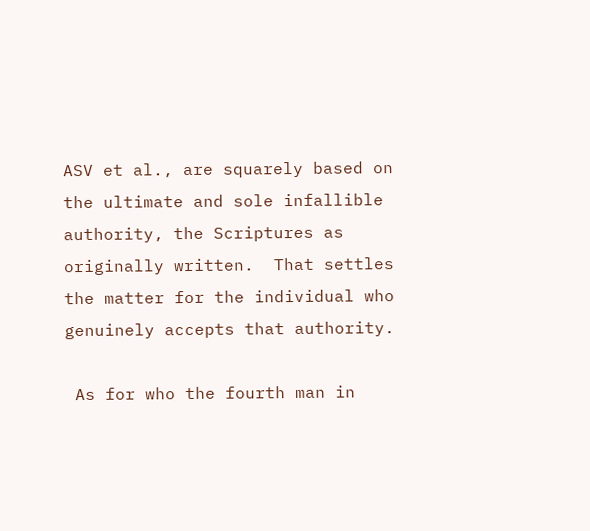ASV et al., are squarely based on the ultimate and sole infallible authority, the Scriptures as originally written.  That settles the matter for the individual who genuinely accepts that authority.

 As for who the fourth man in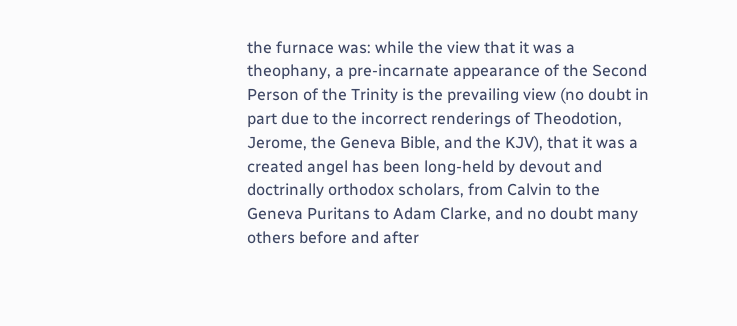the furnace was: while the view that it was a theophany, a pre-incarnate appearance of the Second Person of the Trinity is the prevailing view (no doubt in part due to the incorrect renderings of Theodotion, Jerome, the Geneva Bible, and the KJV), that it was a created angel has been long-held by devout and doctrinally orthodox scholars, from Calvin to the Geneva Puritans to Adam Clarke, and no doubt many others before and after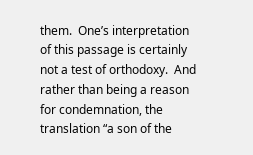them.  One’s interpretation of this passage is certainly not a test of orthodoxy.  And rather than being a reason for condemnation, the translation “a son of the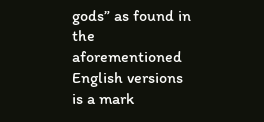gods” as found in the aforementioned English versions is a mark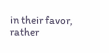in their favor, rather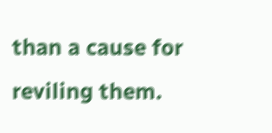than a cause for reviling them.